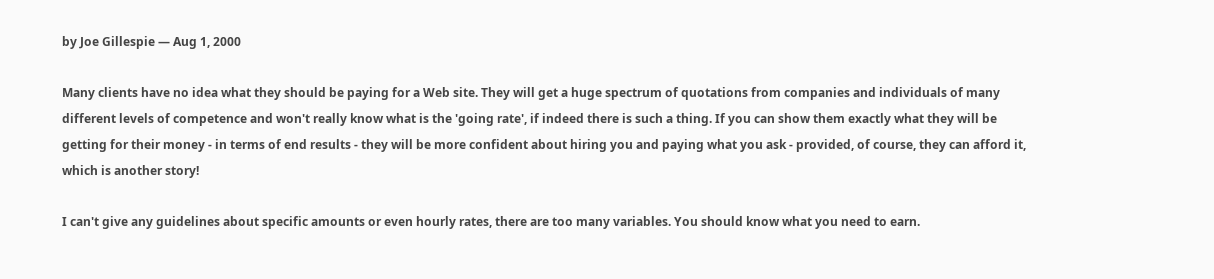by Joe Gillespie — Aug 1, 2000

Many clients have no idea what they should be paying for a Web site. They will get a huge spectrum of quotations from companies and individuals of many different levels of competence and won't really know what is the 'going rate', if indeed there is such a thing. If you can show them exactly what they will be getting for their money - in terms of end results - they will be more confident about hiring you and paying what you ask - provided, of course, they can afford it, which is another story!

I can't give any guidelines about specific amounts or even hourly rates, there are too many variables. You should know what you need to earn.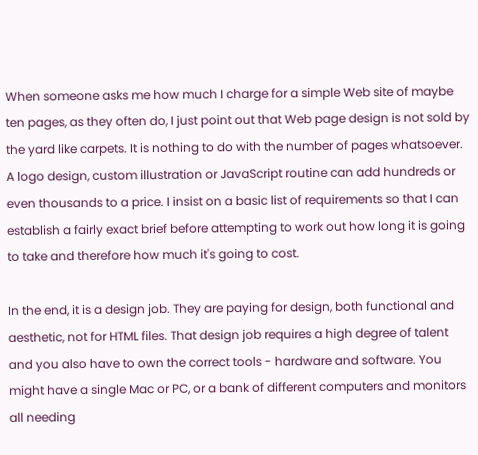When someone asks me how much I charge for a simple Web site of maybe ten pages, as they often do, I just point out that Web page design is not sold by the yard like carpets. It is nothing to do with the number of pages whatsoever. A logo design, custom illustration or JavaScript routine can add hundreds or even thousands to a price. I insist on a basic list of requirements so that I can establish a fairly exact brief before attempting to work out how long it is going to take and therefore how much it's going to cost.

In the end, it is a design job. They are paying for design, both functional and aesthetic, not for HTML files. That design job requires a high degree of talent and you also have to own the correct tools - hardware and software. You might have a single Mac or PC, or a bank of different computers and monitors all needing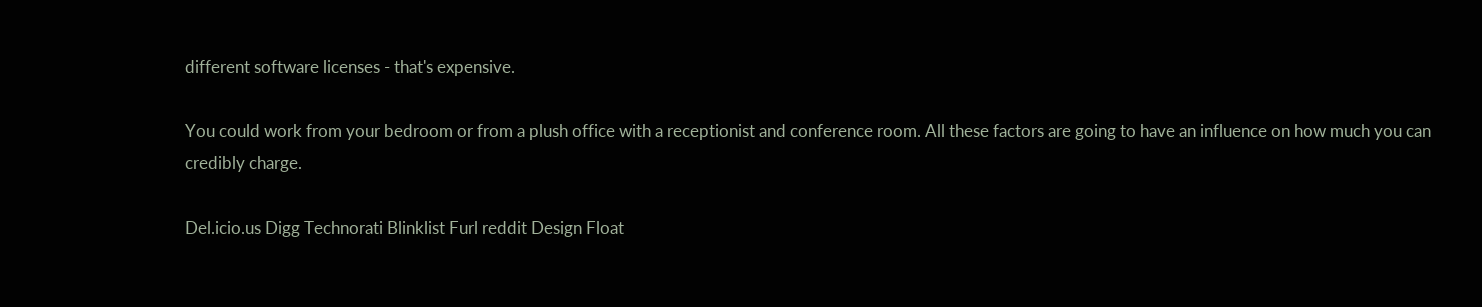different software licenses - that's expensive.

You could work from your bedroom or from a plush office with a receptionist and conference room. All these factors are going to have an influence on how much you can credibly charge.

Del.icio.us Digg Technorati Blinklist Furl reddit Design Float